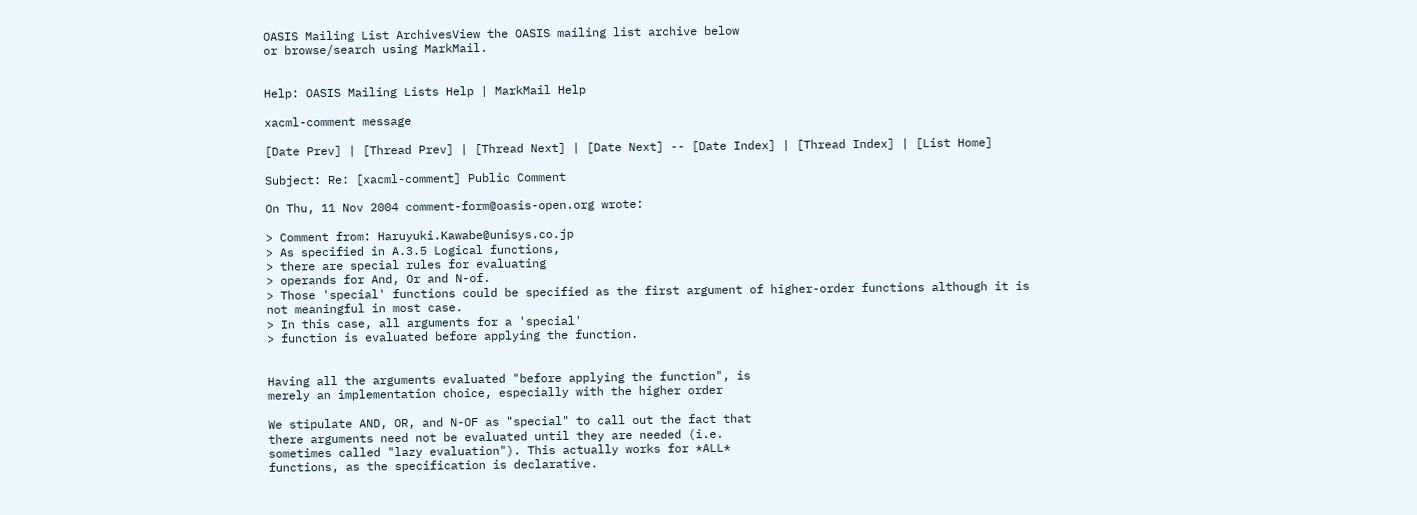OASIS Mailing List ArchivesView the OASIS mailing list archive below
or browse/search using MarkMail.


Help: OASIS Mailing Lists Help | MarkMail Help

xacml-comment message

[Date Prev] | [Thread Prev] | [Thread Next] | [Date Next] -- [Date Index] | [Thread Index] | [List Home]

Subject: Re: [xacml-comment] Public Comment

On Thu, 11 Nov 2004 comment-form@oasis-open.org wrote:

> Comment from: Haruyuki.Kawabe@unisys.co.jp
> As specified in A.3.5 Logical functions,
> there are special rules for evaluating
> operands for And, Or and N-of.
> Those 'special' functions could be specified as the first argument of higher-order functions although it is not meaningful in most case.
> In this case, all arguments for a 'special'
> function is evaluated before applying the function.


Having all the arguments evaluated "before applying the function", is
merely an implementation choice, especially with the higher order

We stipulate AND, OR, and N-OF as "special" to call out the fact that
there arguments need not be evaluated until they are needed (i.e.
sometimes called "lazy evaluation"). This actually works for *ALL*
functions, as the specification is declarative.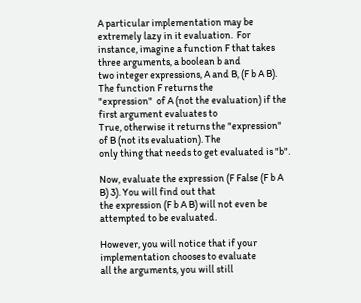A particular implementation may be extremely lazy in it evaluation.  For
instance, imagine a function F that takes three arguments, a boolean b and
two integer expressions, A and B, (F b A B). The function F returns the
"expression"  of A (not the evaluation) if the first argument evaluates to
True, otherwise it returns the "expression" of B (not its evaluation). The
only thing that needs to get evaluated is "b".

Now, evaluate the expression (F False (F b A B) 3). You will find out that
the expression (F b A B) will not even be attempted to be evaluated.

However, you will notice that if your implementation chooses to evaluate
all the arguments, you will still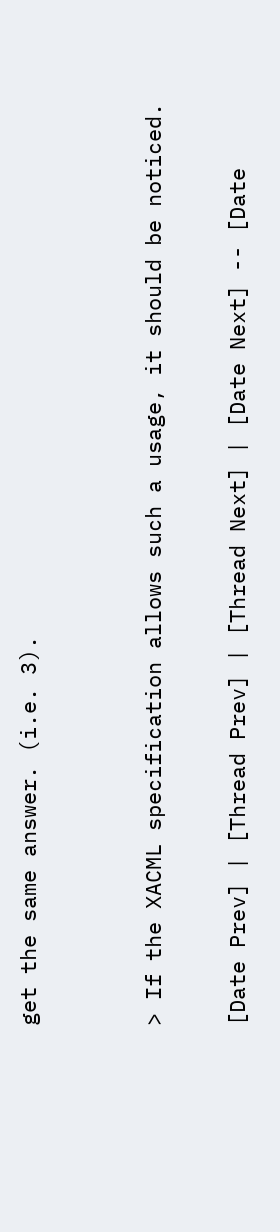get the same answer. (i.e. 3).


> If the XACML specification allows such a usage, it should be noticed.

[Date Prev] | [Thread Prev] | [Thread Next] | [Date Next] -- [Date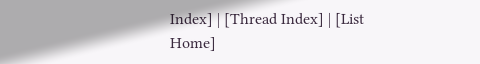Index] | [Thread Index] | [List Home]